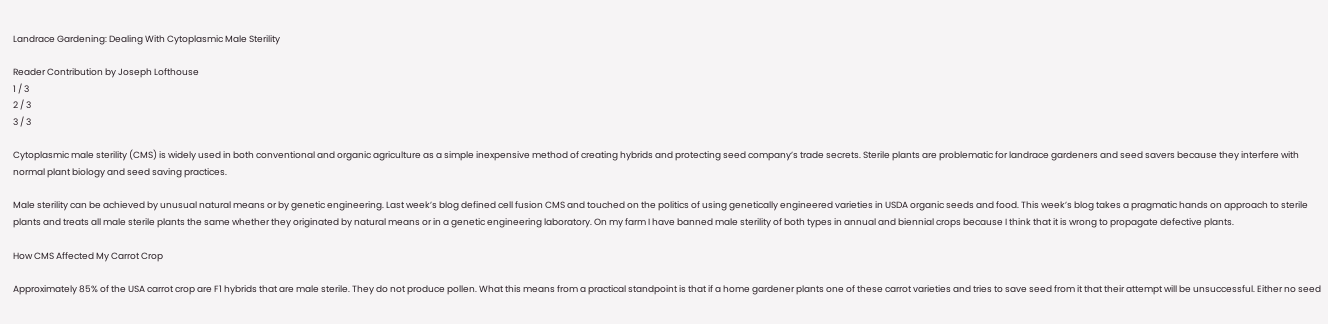Landrace Gardening: Dealing With Cytoplasmic Male Sterility

Reader Contribution by Joseph Lofthouse
1 / 3
2 / 3
3 / 3

Cytoplasmic male sterility (CMS) is widely used in both conventional and organic agriculture as a simple inexpensive method of creating hybrids and protecting seed company’s trade secrets. Sterile plants are problematic for landrace gardeners and seed savers because they interfere with normal plant biology and seed saving practices.

Male sterility can be achieved by unusual natural means or by genetic engineering. Last week’s blog defined cell fusion CMS and touched on the politics of using genetically engineered varieties in USDA organic seeds and food. This week’s blog takes a pragmatic hands on approach to sterile plants and treats all male sterile plants the same whether they originated by natural means or in a genetic engineering laboratory. On my farm I have banned male sterility of both types in annual and biennial crops because I think that it is wrong to propagate defective plants.

How CMS Affected My Carrot Crop

Approximately 85% of the USA carrot crop are F1 hybrids that are male sterile. They do not produce pollen. What this means from a practical standpoint is that if a home gardener plants one of these carrot varieties and tries to save seed from it that their attempt will be unsuccessful. Either no seed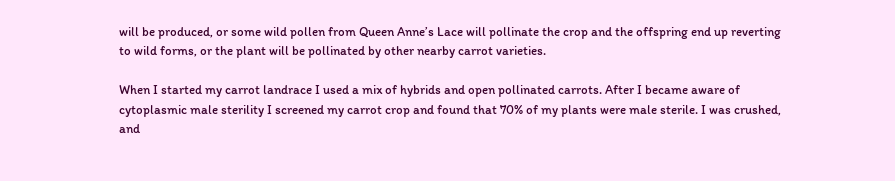will be produced, or some wild pollen from Queen Anne’s Lace will pollinate the crop and the offspring end up reverting to wild forms, or the plant will be pollinated by other nearby carrot varieties.

When I started my carrot landrace I used a mix of hybrids and open pollinated carrots. After I became aware of cytoplasmic male sterility I screened my carrot crop and found that 70% of my plants were male sterile. I was crushed, and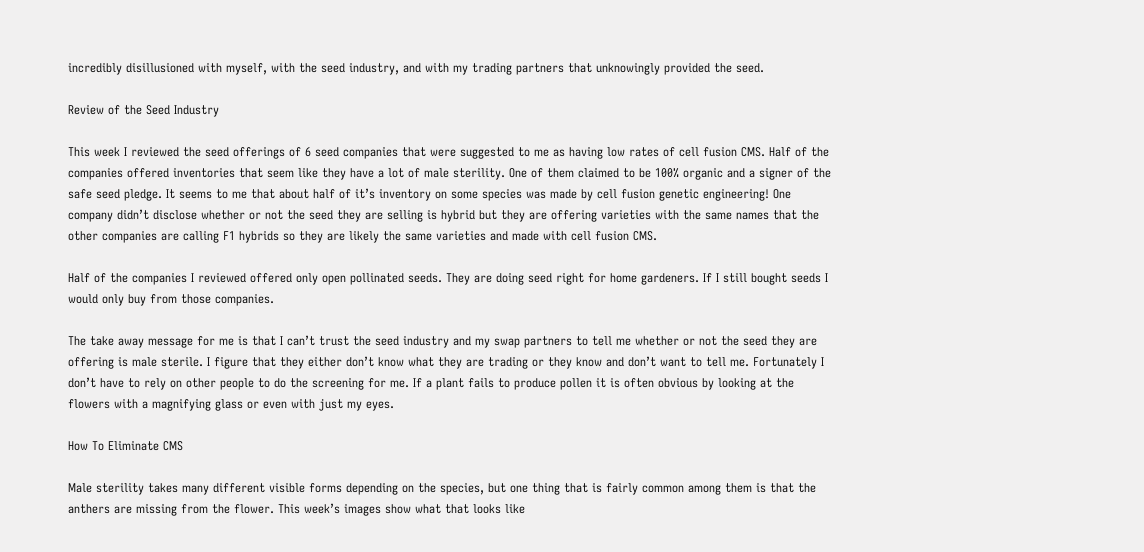incredibly disillusioned with myself, with the seed industry, and with my trading partners that unknowingly provided the seed.

Review of the Seed Industry

This week I reviewed the seed offerings of 6 seed companies that were suggested to me as having low rates of cell fusion CMS. Half of the companies offered inventories that seem like they have a lot of male sterility. One of them claimed to be 100% organic and a signer of the safe seed pledge. It seems to me that about half of it’s inventory on some species was made by cell fusion genetic engineering! One company didn’t disclose whether or not the seed they are selling is hybrid but they are offering varieties with the same names that the other companies are calling F1 hybrids so they are likely the same varieties and made with cell fusion CMS.

Half of the companies I reviewed offered only open pollinated seeds. They are doing seed right for home gardeners. If I still bought seeds I would only buy from those companies.

The take away message for me is that I can’t trust the seed industry and my swap partners to tell me whether or not the seed they are offering is male sterile. I figure that they either don’t know what they are trading or they know and don’t want to tell me. Fortunately I don’t have to rely on other people to do the screening for me. If a plant fails to produce pollen it is often obvious by looking at the flowers with a magnifying glass or even with just my eyes.

How To Eliminate CMS

Male sterility takes many different visible forms depending on the species, but one thing that is fairly common among them is that the anthers are missing from the flower. This week’s images show what that looks like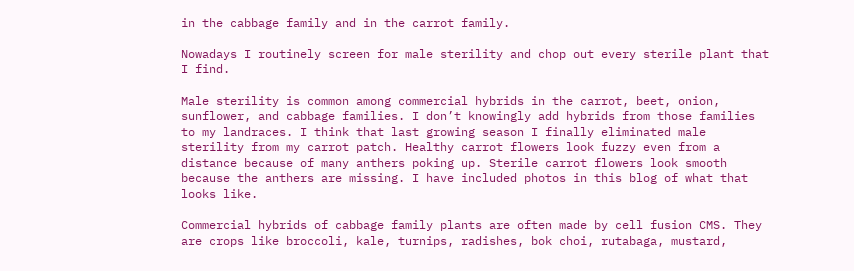in the cabbage family and in the carrot family.

Nowadays I routinely screen for male sterility and chop out every sterile plant that I find.

Male sterility is common among commercial hybrids in the carrot, beet, onion, sunflower, and cabbage families. I don’t knowingly add hybrids from those families to my landraces. I think that last growing season I finally eliminated male sterility from my carrot patch. Healthy carrot flowers look fuzzy even from a distance because of many anthers poking up. Sterile carrot flowers look smooth because the anthers are missing. I have included photos in this blog of what that looks like.

Commercial hybrids of cabbage family plants are often made by cell fusion CMS. They are crops like broccoli, kale, turnips, radishes, bok choi, rutabaga, mustard,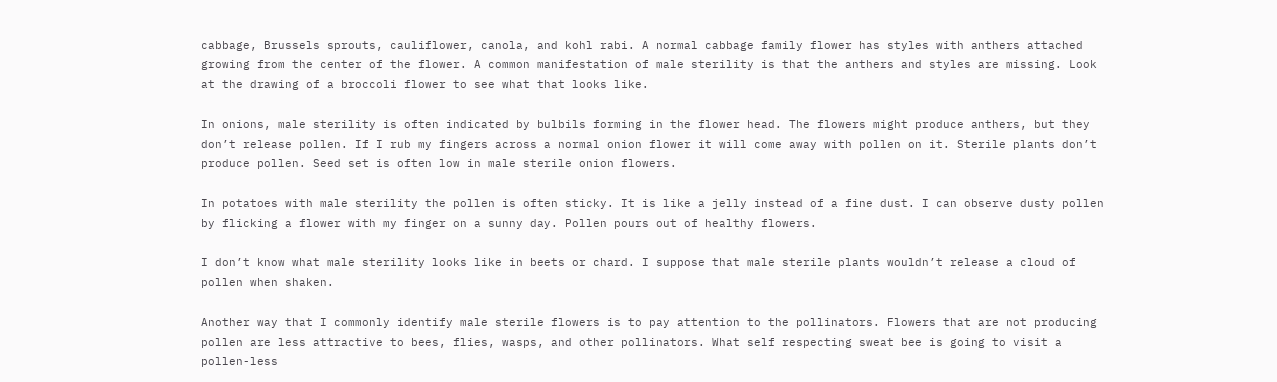cabbage, Brussels sprouts, cauliflower, canola, and kohl rabi. A normal cabbage family flower has styles with anthers attached growing from the center of the flower. A common manifestation of male sterility is that the anthers and styles are missing. Look at the drawing of a broccoli flower to see what that looks like.

In onions, male sterility is often indicated by bulbils forming in the flower head. The flowers might produce anthers, but they don’t release pollen. If I rub my fingers across a normal onion flower it will come away with pollen on it. Sterile plants don’t produce pollen. Seed set is often low in male sterile onion flowers.

In potatoes with male sterility the pollen is often sticky. It is like a jelly instead of a fine dust. I can observe dusty pollen by flicking a flower with my finger on a sunny day. Pollen pours out of healthy flowers.

I don’t know what male sterility looks like in beets or chard. I suppose that male sterile plants wouldn’t release a cloud of pollen when shaken.

Another way that I commonly identify male sterile flowers is to pay attention to the pollinators. Flowers that are not producing pollen are less attractive to bees, flies, wasps, and other pollinators. What self respecting sweat bee is going to visit a pollen-less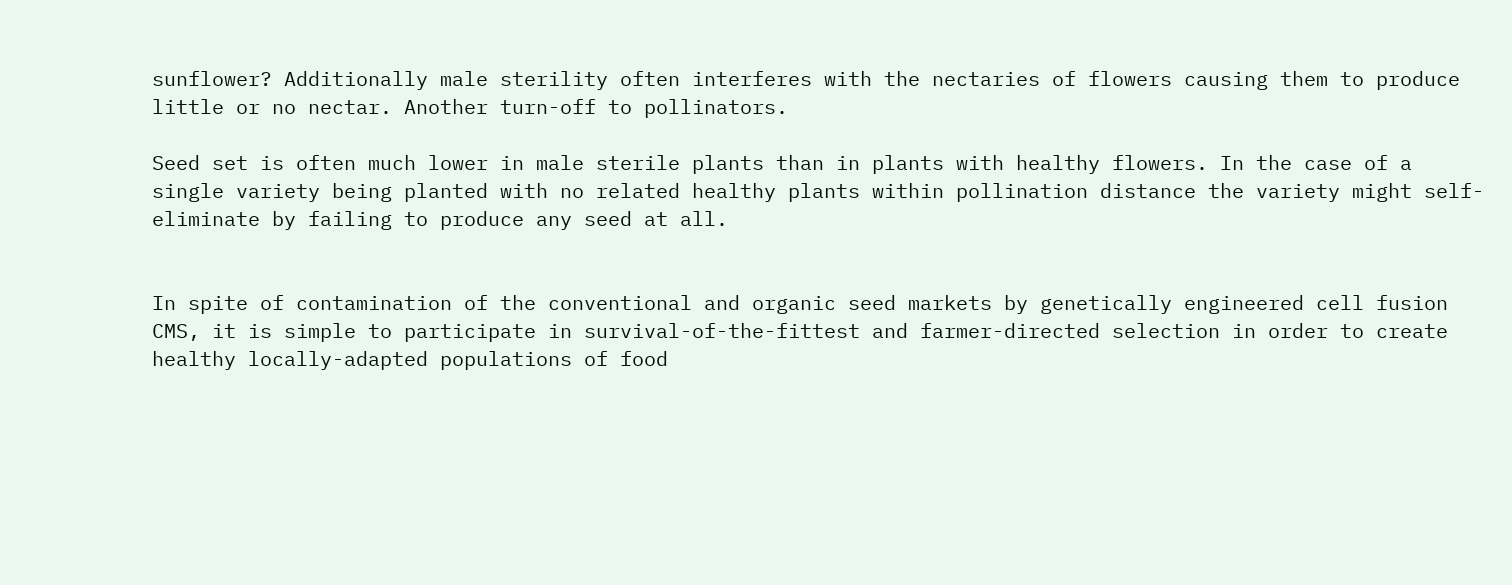sunflower? Additionally male sterility often interferes with the nectaries of flowers causing them to produce little or no nectar. Another turn-off to pollinators.

Seed set is often much lower in male sterile plants than in plants with healthy flowers. In the case of a single variety being planted with no related healthy plants within pollination distance the variety might self-eliminate by failing to produce any seed at all.


In spite of contamination of the conventional and organic seed markets by genetically engineered cell fusion CMS, it is simple to participate in survival-of-the-fittest and farmer-directed selection in order to create healthy locally-adapted populations of food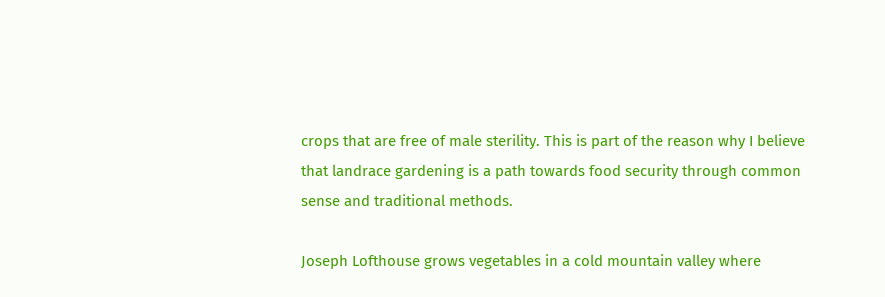crops that are free of male sterility. This is part of the reason why I believe that landrace gardening is a path towards food security through common sense and traditional methods.

Joseph Lofthouse grows vegetables in a cold mountain valley where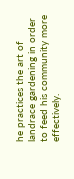he practices the art of landrace gardening in order to feed his community more effectively.